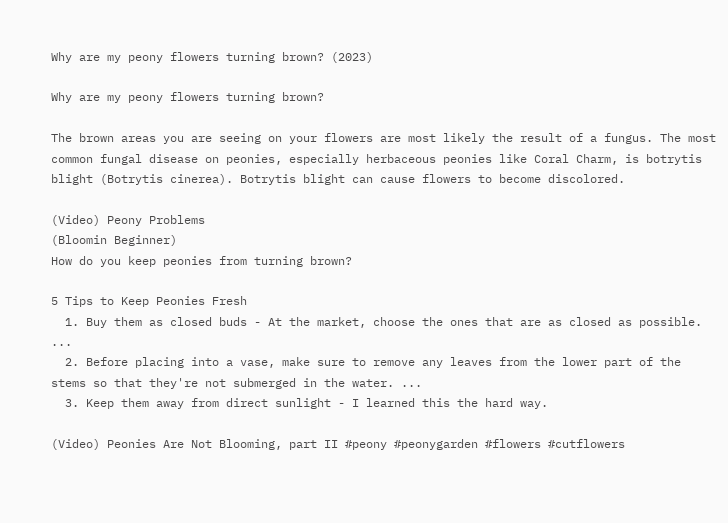Why are my peony flowers turning brown? (2023)

Why are my peony flowers turning brown?

The brown areas you are seeing on your flowers are most likely the result of a fungus. The most common fungal disease on peonies, especially herbaceous peonies like Coral Charm, is botrytis blight (Botrytis cinerea). Botrytis blight can cause flowers to become discolored.

(Video) Peony Problems
(Bloomin Beginner)
How do you keep peonies from turning brown?

5 Tips to Keep Peonies Fresh
  1. Buy them as closed buds - At the market, choose the ones that are as closed as possible. ...
  2. Before placing into a vase, make sure to remove any leaves from the lower part of the stems so that they're not submerged in the water. ...
  3. Keep them away from direct sunlight - I learned this the hard way.

(Video) Peonies Are Not Blooming, part II #peony #peonygarden #flowers #cutflowers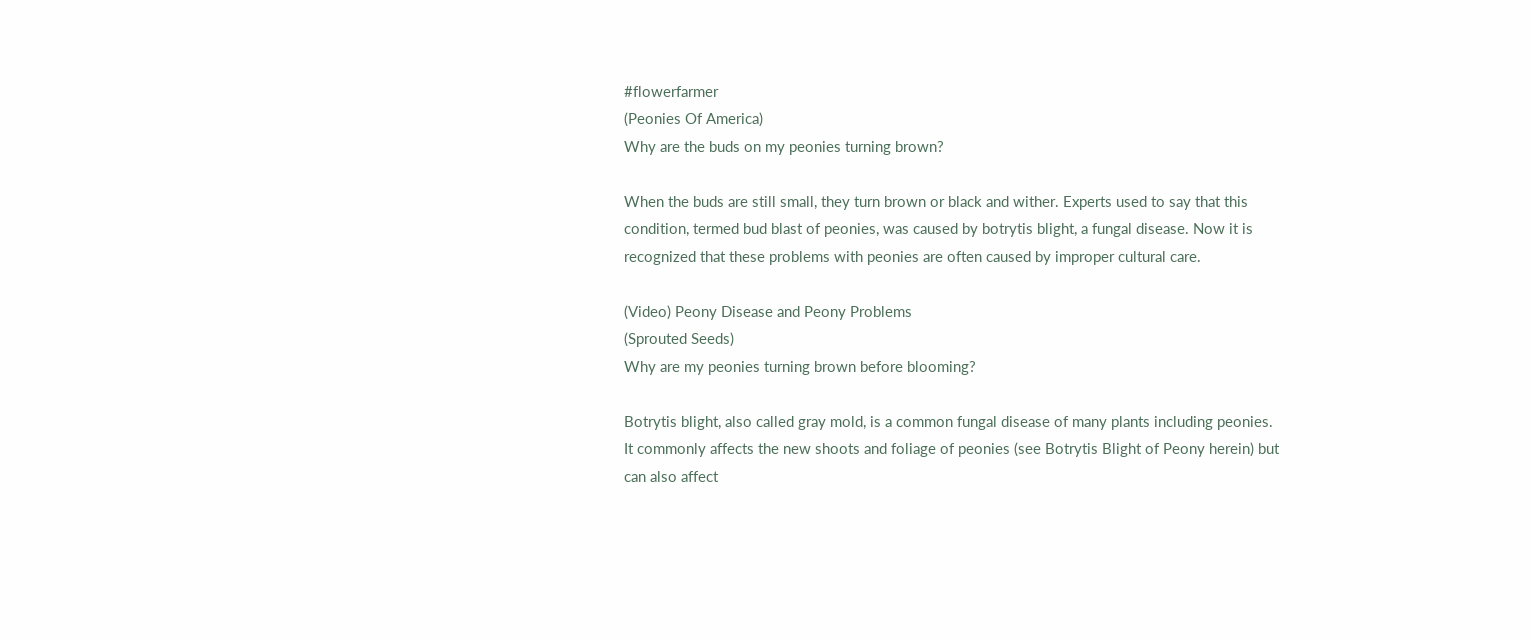#flowerfarmer
(Peonies Of America)
Why are the buds on my peonies turning brown?

When the buds are still small, they turn brown or black and wither. Experts used to say that this condition, termed bud blast of peonies, was caused by botrytis blight, a fungal disease. Now it is recognized that these problems with peonies are often caused by improper cultural care.

(Video) Peony Disease and Peony Problems
(Sprouted Seeds)
Why are my peonies turning brown before blooming?

Botrytis blight, also called gray mold, is a common fungal disease of many plants including peonies. It commonly affects the new shoots and foliage of peonies (see Botrytis Blight of Peony herein) but can also affect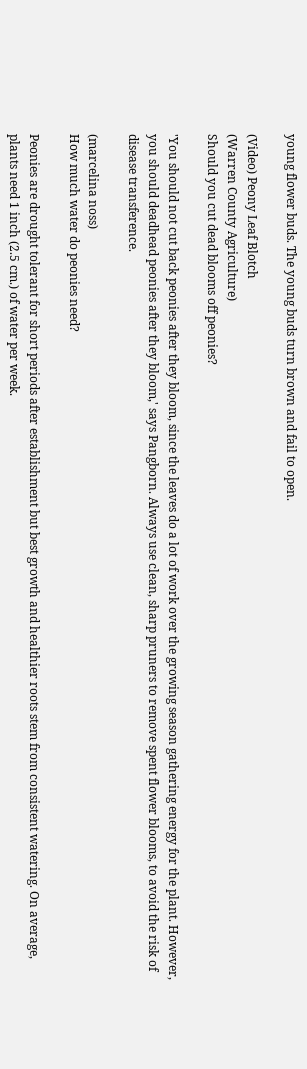young flower buds. The young buds turn brown and fail to open.

(Video) Peony Leaf Blotch
(Warren County Agriculture)
Should you cut dead blooms off peonies?

'You should not cut back peonies after they bloom, since the leaves do a lot of work over the growing season gathering energy for the plant. However, you should deadhead peonies after they bloom,' says Pangborn. Always use clean, sharp pruners to remove spent flower blooms, to avoid the risk of disease transference.

(marcelina noss)
How much water do peonies need?

Peonies are drought tolerant for short periods after establishment but best growth and healthier roots stem from consistent watering. On average, plants need 1 inch (2.5 cm.) of water per week.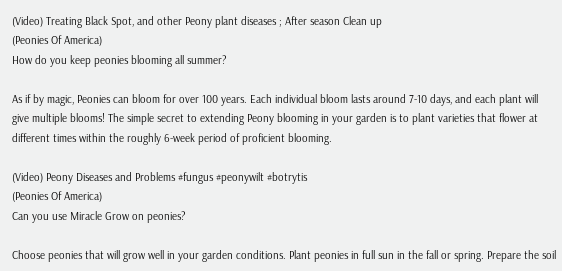(Video) Treating Black Spot, and other Peony plant diseases ; After season Clean up
(Peonies Of America)
How do you keep peonies blooming all summer?

As if by magic, Peonies can bloom for over 100 years. Each individual bloom lasts around 7-10 days, and each plant will give multiple blooms! The simple secret to extending Peony blooming in your garden is to plant varieties that flower at different times within the roughly 6-week period of proficient blooming.

(Video) Peony Diseases and Problems #fungus #peonywilt #botrytis
(Peonies Of America)
Can you use Miracle Grow on peonies?

Choose peonies that will grow well in your garden conditions. Plant peonies in full sun in the fall or spring. Prepare the soil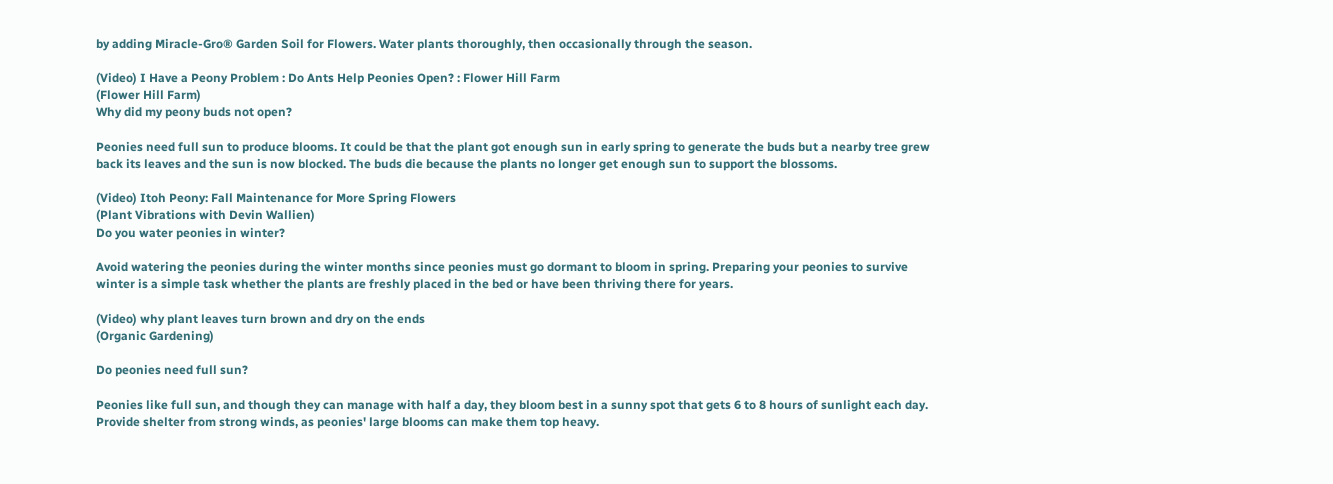by adding Miracle-Gro® Garden Soil for Flowers. Water plants thoroughly, then occasionally through the season.

(Video) I Have a Peony Problem : Do Ants Help Peonies Open? : Flower Hill Farm
(Flower Hill Farm)
Why did my peony buds not open?

Peonies need full sun to produce blooms. It could be that the plant got enough sun in early spring to generate the buds but a nearby tree grew back its leaves and the sun is now blocked. The buds die because the plants no longer get enough sun to support the blossoms.

(Video) Itoh Peony: Fall Maintenance for More Spring Flowers
(Plant Vibrations with Devin Wallien)
Do you water peonies in winter?

Avoid watering the peonies during the winter months since peonies must go dormant to bloom in spring. Preparing your peonies to survive winter is a simple task whether the plants are freshly placed in the bed or have been thriving there for years.

(Video) why plant leaves turn brown and dry on the ends
(Organic Gardening)

Do peonies need full sun?

Peonies like full sun, and though they can manage with half a day, they bloom best in a sunny spot that gets 6 to 8 hours of sunlight each day. Provide shelter from strong winds, as peonies' large blooms can make them top heavy.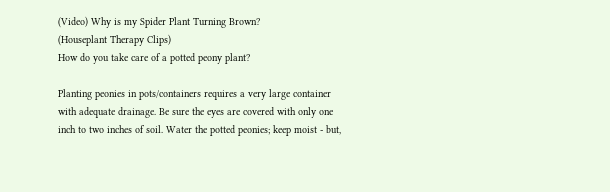(Video) Why is my Spider Plant Turning Brown?
(Houseplant Therapy Clips)
How do you take care of a potted peony plant?

Planting peonies in pots/containers requires a very large container with adequate drainage. Be sure the eyes are covered with only one inch to two inches of soil. Water the potted peonies; keep moist - but,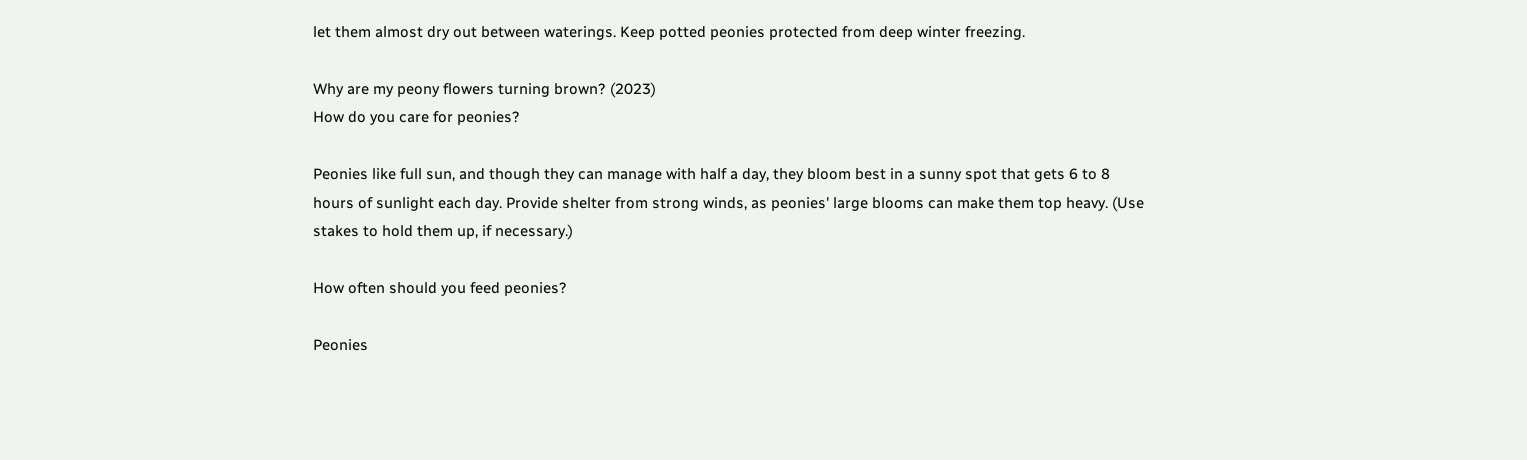let them almost dry out between waterings. Keep potted peonies protected from deep winter freezing.

Why are my peony flowers turning brown? (2023)
How do you care for peonies?

Peonies like full sun, and though they can manage with half a day, they bloom best in a sunny spot that gets 6 to 8 hours of sunlight each day. Provide shelter from strong winds, as peonies' large blooms can make them top heavy. (Use stakes to hold them up, if necessary.)

How often should you feed peonies?

Peonies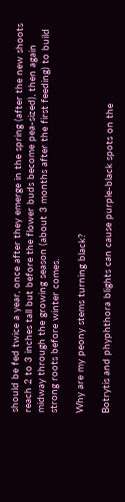should be fed twice a year, once after they emerge in the spring (after the new shoots reach 2 to 3 inches tall but before the flower buds become pea-sized), then again midway through the growing season (about 3 months after the first feeding) to build strong roots before winter comes.

Why are my peony stems turning black?

Botrytis and phyphthora blights can cause purple-black spots on the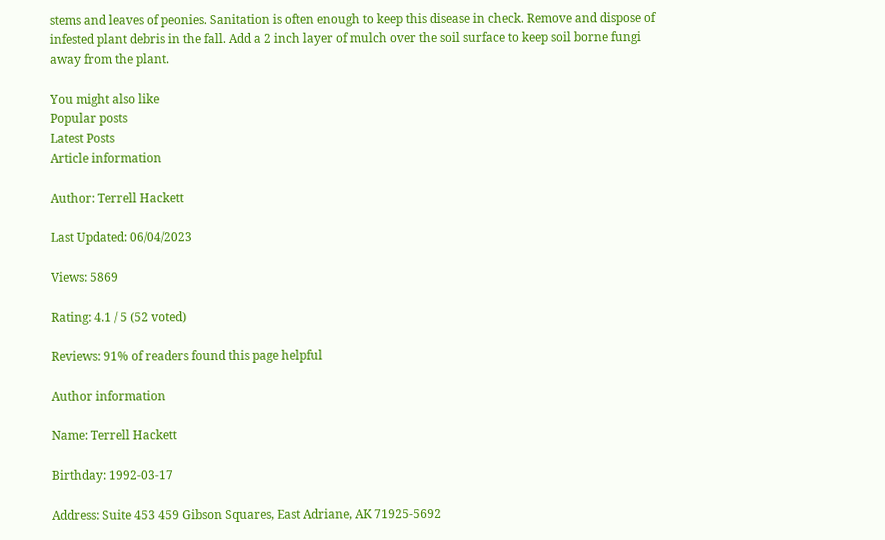stems and leaves of peonies. Sanitation is often enough to keep this disease in check. Remove and dispose of infested plant debris in the fall. Add a 2 inch layer of mulch over the soil surface to keep soil borne fungi away from the plant.

You might also like
Popular posts
Latest Posts
Article information

Author: Terrell Hackett

Last Updated: 06/04/2023

Views: 5869

Rating: 4.1 / 5 (52 voted)

Reviews: 91% of readers found this page helpful

Author information

Name: Terrell Hackett

Birthday: 1992-03-17

Address: Suite 453 459 Gibson Squares, East Adriane, AK 71925-5692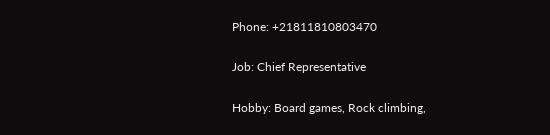Phone: +21811810803470

Job: Chief Representative

Hobby: Board games, Rock climbing,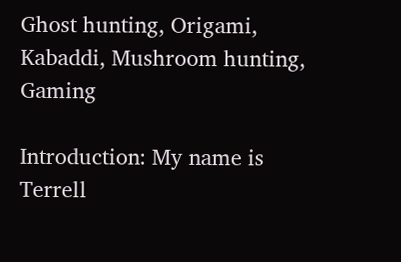Ghost hunting, Origami, Kabaddi, Mushroom hunting, Gaming

Introduction: My name is Terrell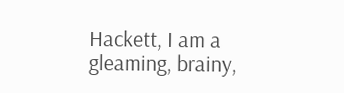Hackett, I am a gleaming, brainy,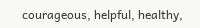courageous, helpful, healthy,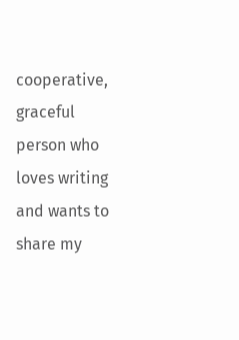cooperative, graceful person who loves writing and wants to share my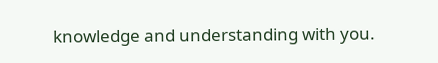knowledge and understanding with you.